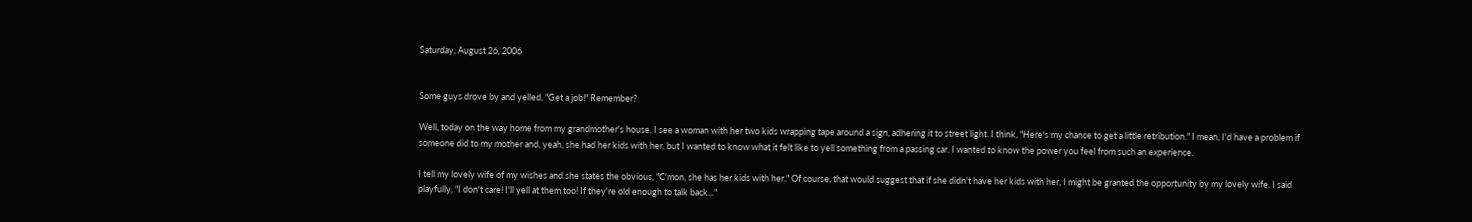Saturday, August 26, 2006


Some guys drove by and yelled, "Get a job!" Remember?

Well, today on the way home from my grandmother's house, I see a woman with her two kids wrapping tape around a sign, adhering it to street light. I think, "Here's my chance to get a little retribution." I mean, I'd have a problem if someone did to my mother and, yeah, she had her kids with her, but I wanted to know what it felt like to yell something from a passing car. I wanted to know the power you feel from such an experience.

I tell my lovely wife of my wishes and she states the obvious, "C'mon, she has her kids with her." Of course, that would suggest that if she didn't have her kids with her, I might be granted the opportunity by my lovely wife. I said playfully, "I don't care! I'll yell at them too! If they're old enough to talk back..."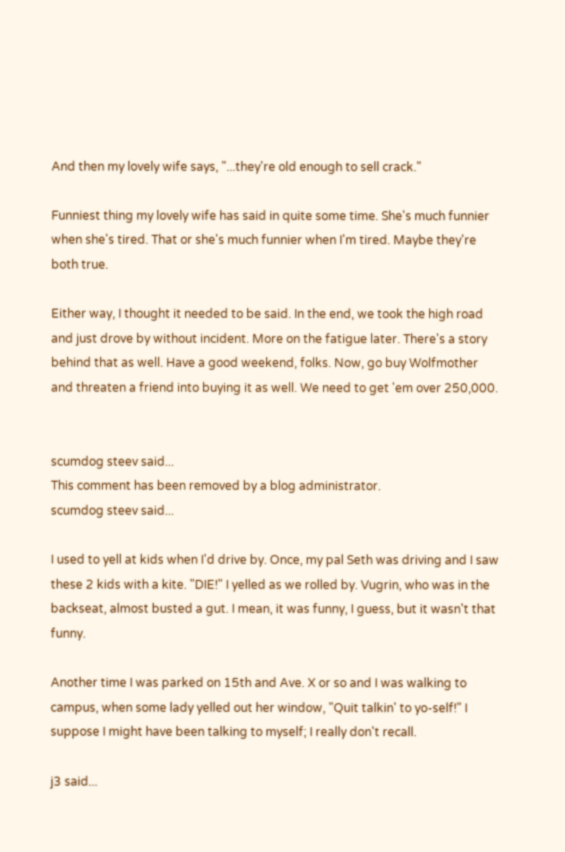And then my lovely wife says, "...they're old enough to sell crack."

Funniest thing my lovely wife has said in quite some time. She's much funnier when she's tired. That or she's much funnier when I'm tired. Maybe they're both true.

Either way, I thought it needed to be said. In the end, we took the high road and just drove by without incident. More on the fatigue later. There's a story behind that as well. Have a good weekend, folks. Now, go buy Wolfmother and threaten a friend into buying it as well. We need to get 'em over 250,000.


scumdog steev said...
This comment has been removed by a blog administrator.
scumdog steev said...

I used to yell at kids when I'd drive by. Once, my pal Seth was driving and I saw these 2 kids with a kite. "DIE!" I yelled as we rolled by. Vugrin, who was in the backseat, almost busted a gut. I mean, it was funny, I guess, but it wasn't that funny.

Another time I was parked on 15th and Ave. X or so and I was walking to campus, when some lady yelled out her window, "Quit talkin' to yo-self!" I suppose I might have been talking to myself; I really don't recall.

j3 said...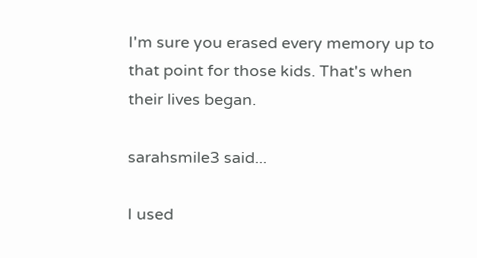I'm sure you erased every memory up to that point for those kids. That's when their lives began.

sarahsmile3 said...

I used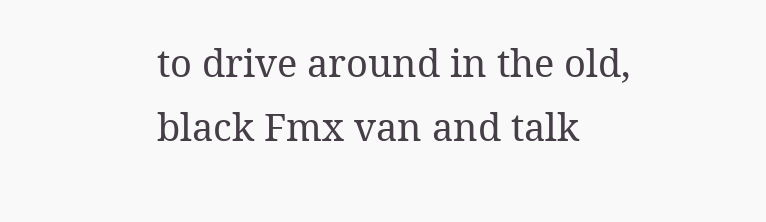to drive around in the old, black Fmx van and talk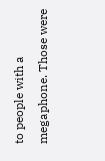to people with a megaphone. Those were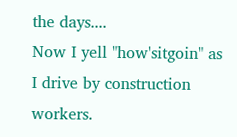the days....
Now I yell "how'sitgoin" as I drive by construction workers.